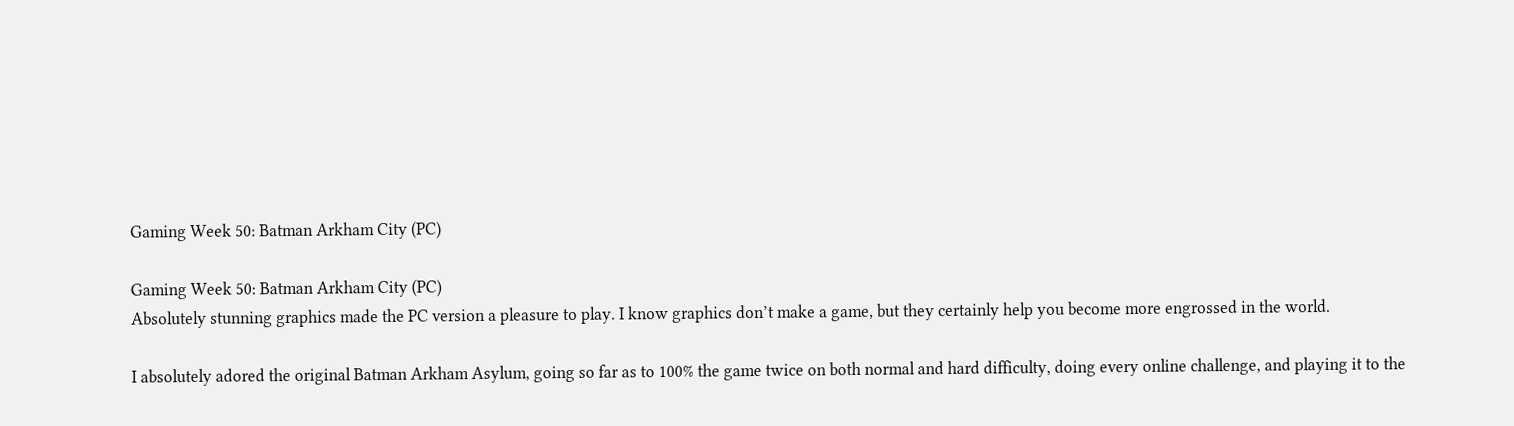Gaming Week 50: Batman Arkham City (PC)

Gaming Week 50: Batman Arkham City (PC)
Absolutely stunning graphics made the PC version a pleasure to play. I know graphics don’t make a game, but they certainly help you become more engrossed in the world.

I absolutely adored the original Batman Arkham Asylum, going so far as to 100% the game twice on both normal and hard difficulty, doing every online challenge, and playing it to the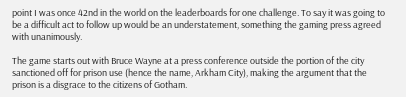point I was once 42nd in the world on the leaderboards for one challenge. To say it was going to be a difficult act to follow up would be an understatement, something the gaming press agreed with unanimously.

The game starts out with Bruce Wayne at a press conference outside the portion of the city sanctioned off for prison use (hence the name, Arkham City), making the argument that the prison is a disgrace to the citizens of Gotham.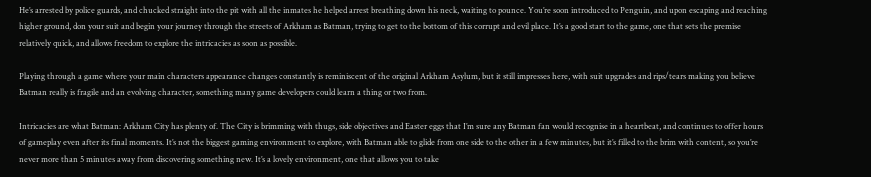He’s arrested by police guards, and chucked straight into the pit with all the inmates he helped arrest breathing down his neck, waiting to pounce. You’re soon introduced to Penguin, and upon escaping and reaching higher ground, don your suit and begin your journey through the streets of Arkham as Batman, trying to get to the bottom of this corrupt and evil place. It’s a good start to the game, one that sets the premise relatively quick, and allows freedom to explore the intricacies as soon as possible.

Playing through a game where your main characters appearance changes constantly is reminiscent of the original Arkham Asylum, but it still impresses here, with suit upgrades and rips/tears making you believe Batman really is fragile and an evolving character, something many game developers could learn a thing or two from.

Intricacies are what Batman: Arkham City has plenty of. The City is brimming with thugs, side objectives and Easter eggs that I’m sure any Batman fan would recognise in a heartbeat, and continues to offer hours of gameplay even after its final moments. It’s not the biggest gaming environment to explore, with Batman able to glide from one side to the other in a few minutes, but it’s filled to the brim with content, so you’re never more than 5 minutes away from discovering something new. It’s a lovely environment, one that allows you to take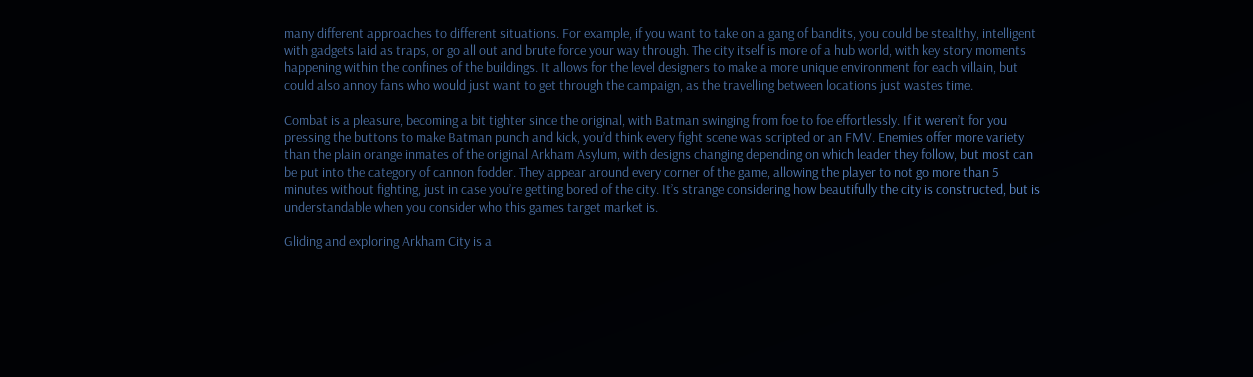many different approaches to different situations. For example, if you want to take on a gang of bandits, you could be stealthy, intelligent with gadgets laid as traps, or go all out and brute force your way through. The city itself is more of a hub world, with key story moments happening within the confines of the buildings. It allows for the level designers to make a more unique environment for each villain, but could also annoy fans who would just want to get through the campaign, as the travelling between locations just wastes time.

Combat is a pleasure, becoming a bit tighter since the original, with Batman swinging from foe to foe effortlessly. If it weren’t for you pressing the buttons to make Batman punch and kick, you’d think every fight scene was scripted or an FMV. Enemies offer more variety than the plain orange inmates of the original Arkham Asylum, with designs changing depending on which leader they follow, but most can be put into the category of cannon fodder. They appear around every corner of the game, allowing the player to not go more than 5 minutes without fighting, just in case you’re getting bored of the city. It’s strange considering how beautifully the city is constructed, but is understandable when you consider who this games target market is.

Gliding and exploring Arkham City is a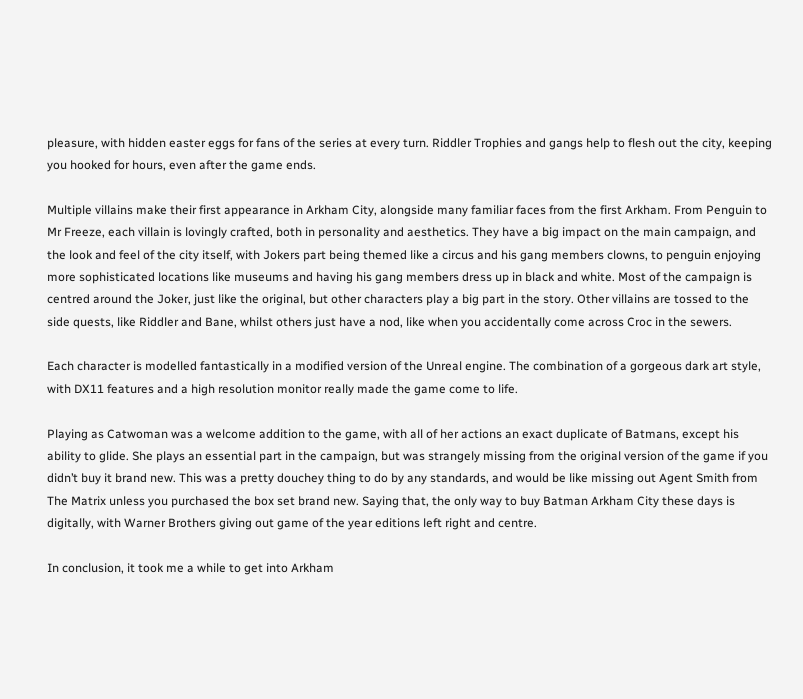pleasure, with hidden easter eggs for fans of the series at every turn. Riddler Trophies and gangs help to flesh out the city, keeping you hooked for hours, even after the game ends.

Multiple villains make their first appearance in Arkham City, alongside many familiar faces from the first Arkham. From Penguin to Mr Freeze, each villain is lovingly crafted, both in personality and aesthetics. They have a big impact on the main campaign, and the look and feel of the city itself, with Jokers part being themed like a circus and his gang members clowns, to penguin enjoying more sophisticated locations like museums and having his gang members dress up in black and white. Most of the campaign is centred around the Joker, just like the original, but other characters play a big part in the story. Other villains are tossed to the side quests, like Riddler and Bane, whilst others just have a nod, like when you accidentally come across Croc in the sewers.

Each character is modelled fantastically in a modified version of the Unreal engine. The combination of a gorgeous dark art style, with DX11 features and a high resolution monitor really made the game come to life.

Playing as Catwoman was a welcome addition to the game, with all of her actions an exact duplicate of Batmans, except his ability to glide. She plays an essential part in the campaign, but was strangely missing from the original version of the game if you didn’t buy it brand new. This was a pretty douchey thing to do by any standards, and would be like missing out Agent Smith from The Matrix unless you purchased the box set brand new. Saying that, the only way to buy Batman Arkham City these days is digitally, with Warner Brothers giving out game of the year editions left right and centre.

In conclusion, it took me a while to get into Arkham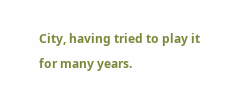City, having tried to play it for many years.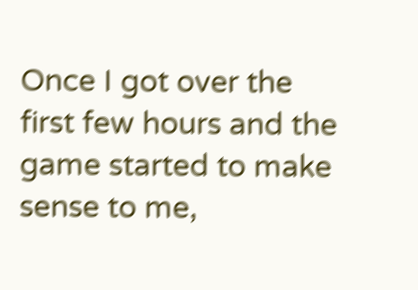Once I got over the first few hours and the game started to make sense to me,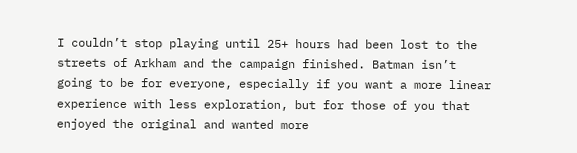I couldn’t stop playing until 25+ hours had been lost to the streets of Arkham and the campaign finished. Batman isn’t going to be for everyone, especially if you want a more linear experience with less exploration, but for those of you that enjoyed the original and wanted more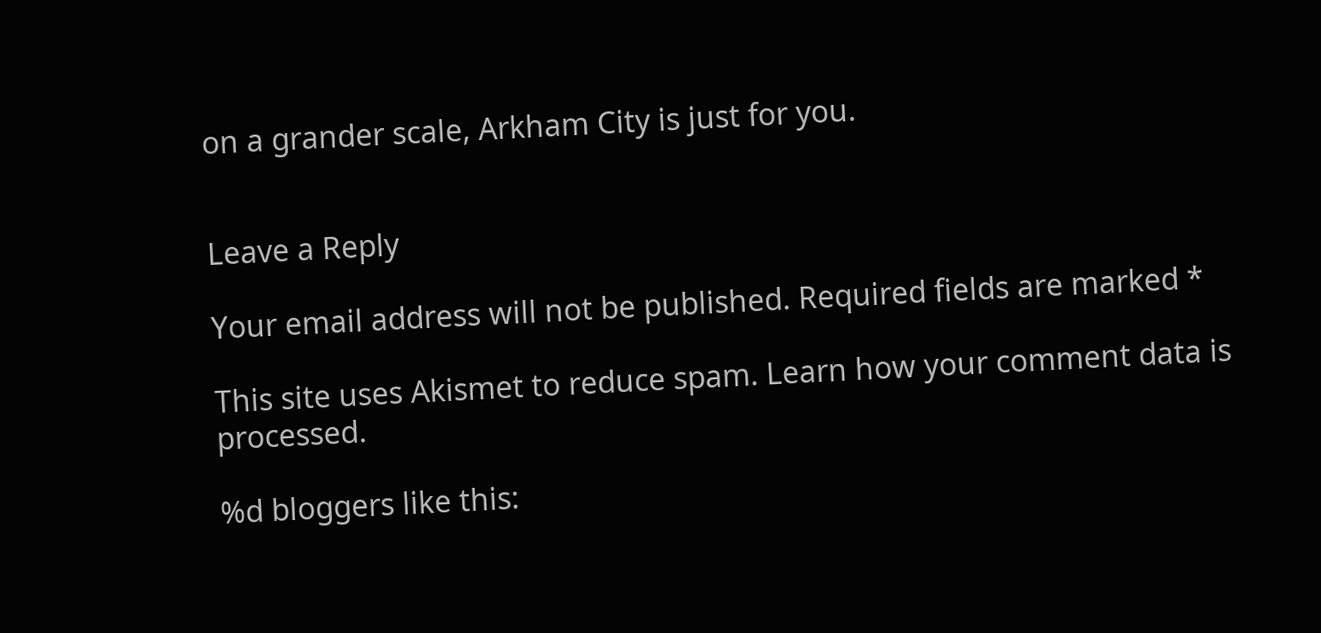on a grander scale, Arkham City is just for you.


Leave a Reply

Your email address will not be published. Required fields are marked *

This site uses Akismet to reduce spam. Learn how your comment data is processed.

%d bloggers like this: